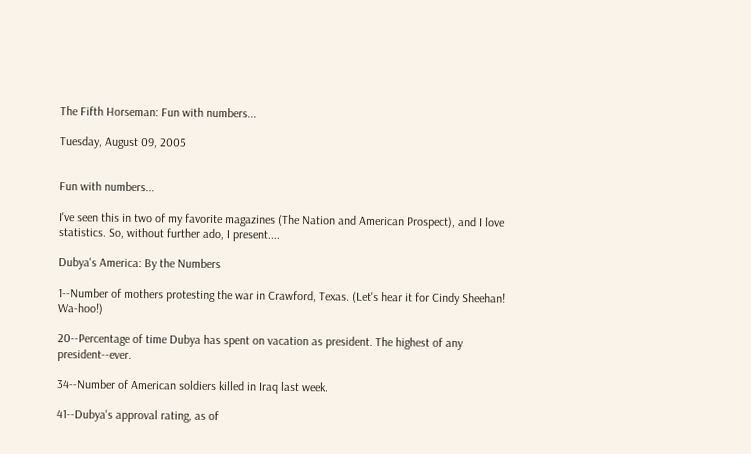The Fifth Horseman: Fun with numbers...

Tuesday, August 09, 2005


Fun with numbers...

I've seen this in two of my favorite magazines (The Nation and American Prospect), and I love statistics. So, without further ado, I present....

Dubya's America: By the Numbers

1--Number of mothers protesting the war in Crawford, Texas. (Let's hear it for Cindy Sheehan! Wa-hoo!)

20--Percentage of time Dubya has spent on vacation as president. The highest of any president--ever.

34--Number of American soldiers killed in Iraq last week.

41--Dubya's approval rating, as of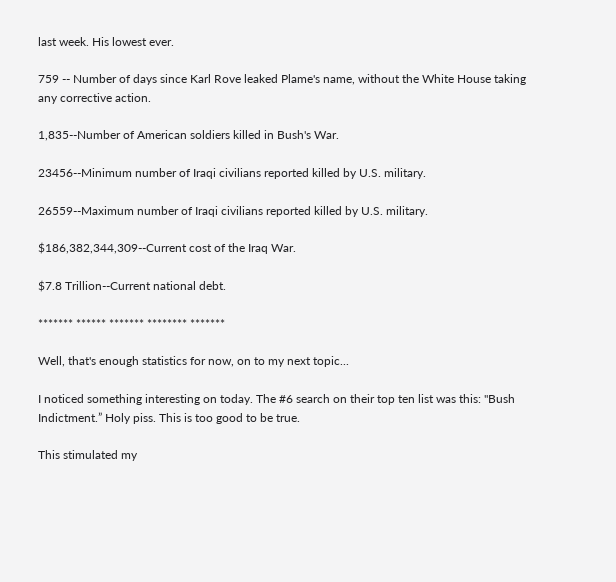last week. His lowest ever.

759 -- Number of days since Karl Rove leaked Plame's name, without the White House taking any corrective action.

1,835--Number of American soldiers killed in Bush's War.

23456--Minimum number of Iraqi civilians reported killed by U.S. military.

26559--Maximum number of Iraqi civilians reported killed by U.S. military.

$186,382,344,309--Current cost of the Iraq War.

$7.8 Trillion--Current national debt.

******* ****** ******* ******** *******

Well, that's enough statistics for now, on to my next topic...

I noticed something interesting on today. The #6 search on their top ten list was this: "Bush Indictment.” Holy piss. This is too good to be true.

This stimulated my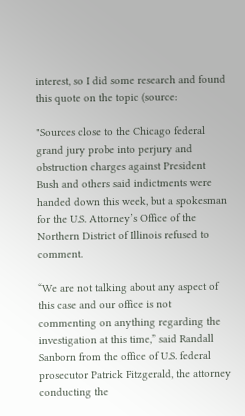interest, so I did some research and found this quote on the topic (source:

"Sources close to the Chicago federal grand jury probe into perjury and obstruction charges against President Bush and others said indictments were handed down this week, but a spokesman for the U.S. Attorney’s Office of the Northern District of Illinois refused to comment.

“We are not talking about any aspect of this case and our office is not commenting on anything regarding the investigation at this time,” said Randall Sanborn from the office of U.S. federal prosecutor Patrick Fitzgerald, the attorney conducting the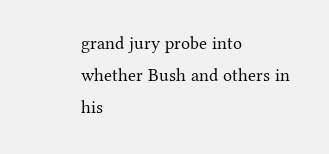grand jury probe into whether Bush and others in his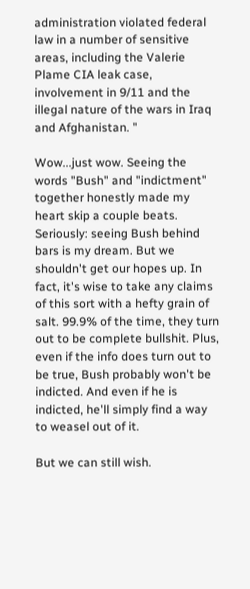administration violated federal law in a number of sensitive areas, including the Valerie Plame CIA leak case, involvement in 9/11 and the illegal nature of the wars in Iraq and Afghanistan. "

Wow...just wow. Seeing the words "Bush" and "indictment" together honestly made my heart skip a couple beats. Seriously: seeing Bush behind bars is my dream. But we shouldn't get our hopes up. In fact, it's wise to take any claims of this sort with a hefty grain of salt. 99.9% of the time, they turn out to be complete bullshit. Plus, even if the info does turn out to be true, Bush probably won't be indicted. And even if he is indicted, he'll simply find a way to weasel out of it.

But we can still wish.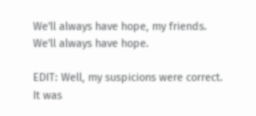We'll always have hope, my friends. We'll always have hope.

EDIT: Well, my suspicions were correct. It was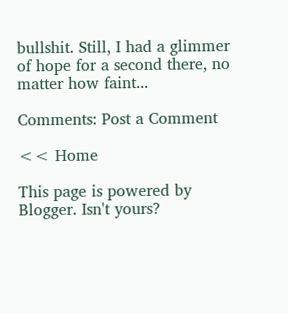bullshit. Still, I had a glimmer of hope for a second there, no matter how faint...

Comments: Post a Comment

<< Home

This page is powered by Blogger. Isn't yours?